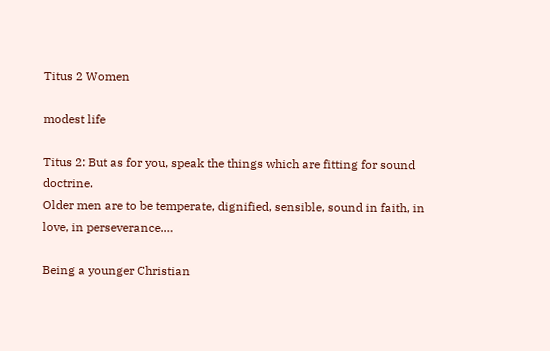Titus 2 Women

modest life

Titus 2: But as for you, speak the things which are fitting for sound doctrine.
Older men are to be temperate, dignified, sensible, sound in faith, in love, in perseverance.…

Being a younger Christian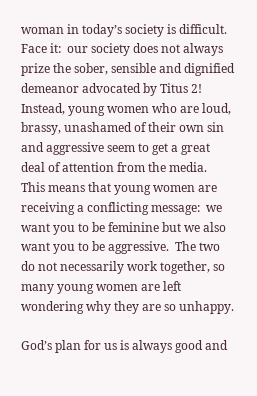woman in today’s society is difficult.  Face it:  our society does not always prize the sober, sensible and dignified demeanor advocated by Titus 2!  Instead, young women who are loud, brassy, unashamed of their own sin and aggressive seem to get a great deal of attention from the media.  This means that young women are receiving a conflicting message:  we want you to be feminine but we also want you to be aggressive.  The two do not necessarily work together, so many young women are left wondering why they are so unhappy.

God’s plan for us is always good and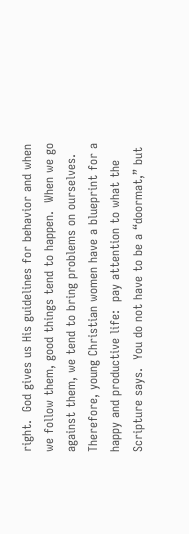right.  God gives us His guidelines for behavior and when we follow them, good things tend to happen.  When we go against them, we tend to bring problems on ourselves.  Therefore, young Christian women have a blueprint for a happy and productive life:  pay attention to what the Scripture says.  You do not have to be a “doormat,” but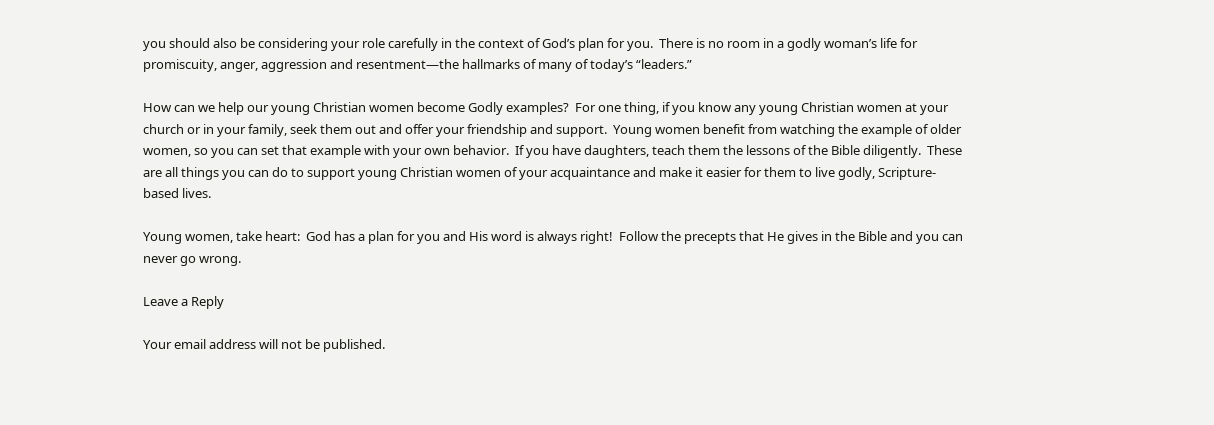you should also be considering your role carefully in the context of God’s plan for you.  There is no room in a godly woman’s life for promiscuity, anger, aggression and resentment—the hallmarks of many of today’s “leaders.”

How can we help our young Christian women become Godly examples?  For one thing, if you know any young Christian women at your church or in your family, seek them out and offer your friendship and support.  Young women benefit from watching the example of older women, so you can set that example with your own behavior.  If you have daughters, teach them the lessons of the Bible diligently.  These are all things you can do to support young Christian women of your acquaintance and make it easier for them to live godly, Scripture-based lives.

Young women, take heart:  God has a plan for you and His word is always right!  Follow the precepts that He gives in the Bible and you can never go wrong.

Leave a Reply

Your email address will not be published.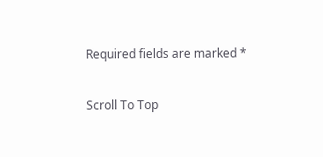Required fields are marked *

Scroll To Top